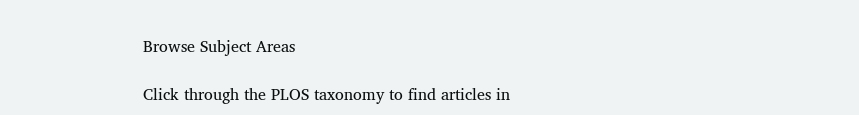Browse Subject Areas

Click through the PLOS taxonomy to find articles in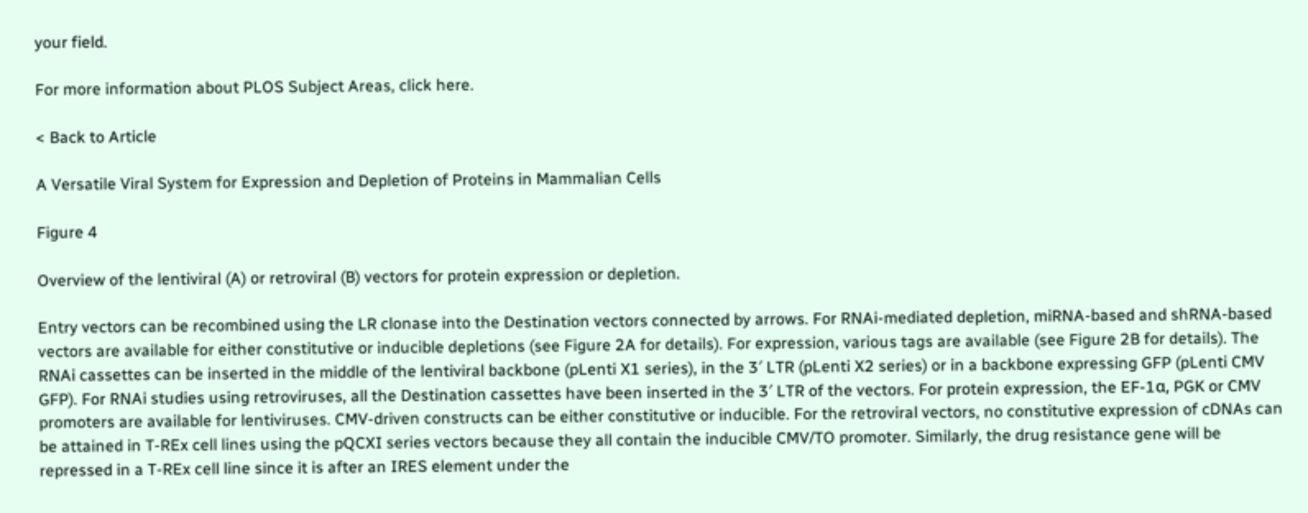your field.

For more information about PLOS Subject Areas, click here.

< Back to Article

A Versatile Viral System for Expression and Depletion of Proteins in Mammalian Cells

Figure 4

Overview of the lentiviral (A) or retroviral (B) vectors for protein expression or depletion.

Entry vectors can be recombined using the LR clonase into the Destination vectors connected by arrows. For RNAi-mediated depletion, miRNA-based and shRNA-based vectors are available for either constitutive or inducible depletions (see Figure 2A for details). For expression, various tags are available (see Figure 2B for details). The RNAi cassettes can be inserted in the middle of the lentiviral backbone (pLenti X1 series), in the 3′ LTR (pLenti X2 series) or in a backbone expressing GFP (pLenti CMV GFP). For RNAi studies using retroviruses, all the Destination cassettes have been inserted in the 3′ LTR of the vectors. For protein expression, the EF-1α, PGK or CMV promoters are available for lentiviruses. CMV-driven constructs can be either constitutive or inducible. For the retroviral vectors, no constitutive expression of cDNAs can be attained in T-REx cell lines using the pQCXI series vectors because they all contain the inducible CMV/TO promoter. Similarly, the drug resistance gene will be repressed in a T-REx cell line since it is after an IRES element under the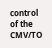control of the CMV/TO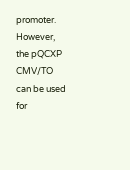promoter. However, the pQCXP CMV/TO can be used for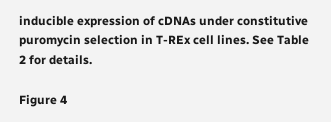inducible expression of cDNAs under constitutive puromycin selection in T-REx cell lines. See Table 2 for details.

Figure 4